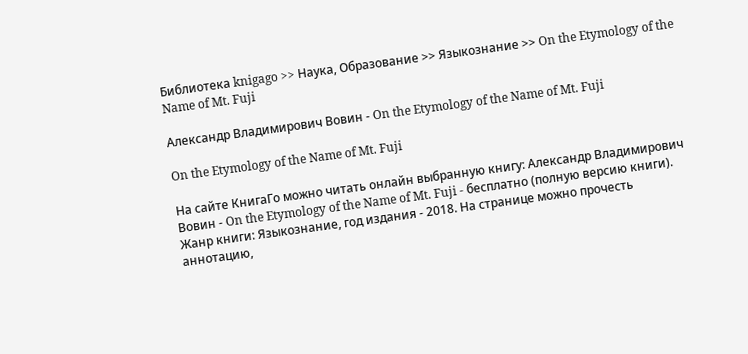Библиотека knigago >> Наука, Образование >> Языкознание >> On the Etymology of the Name of Mt. Fuji

Александр Владимирович Вовин - On the Etymology of the Name of Mt. Fuji

On the Etymology of the Name of Mt. Fuji

На сайте КнигаГо можно читать онлайн выбранную книгу: Александр Владимирович Вовин - On the Etymology of the Name of Mt. Fuji - бесплатно (полную версию книги). Жанр книги: Языкознание, год издания - 2018. На странице можно прочесть аннотацию,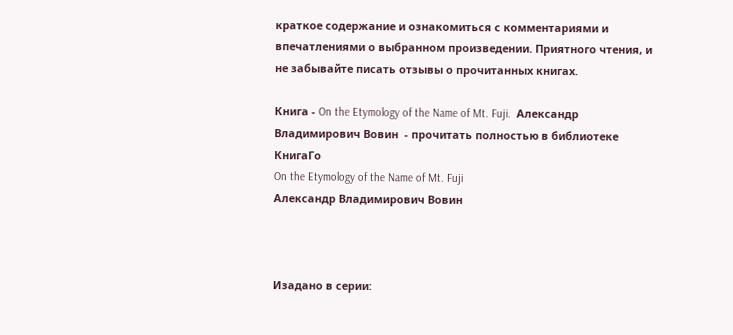краткое содержание и ознакомиться с комментариями и впечатлениями о выбранном произведении. Приятного чтения, и не забывайте писать отзывы о прочитанных книгах.

Книга - On the Etymology of the Name of Mt. Fuji.  Александр Владимирович Вовин  - прочитать полностью в библиотеке КнигаГо
On the Etymology of the Name of Mt. Fuji
Александр Владимирович Вовин



Изадано в серии: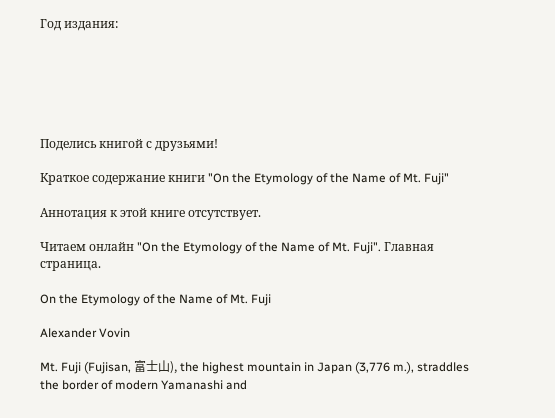Год издания:






Поделись книгой с друзьями!

Краткое содержание книги "On the Etymology of the Name of Mt. Fuji"

Аннотация к этой книге отсутствует.

Читаем онлайн "On the Etymology of the Name of Mt. Fuji". Главная страница.

On the Etymology of the Name of Mt. Fuji

Alexander Vovin

Mt. Fuji (Fujisan, 富士山), the highest mountain in Japan (3,776 m.), straddles the border of modern Yamanashi and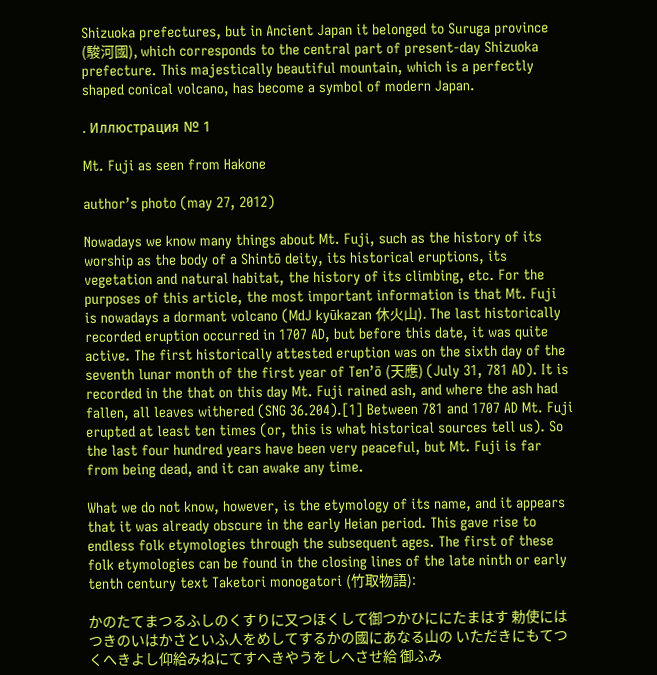Shizuoka prefectures, but in Ancient Japan it belonged to Suruga province (駿河國), which corresponds to the central part of present-day Shizuoka prefecture. This majestically beautiful mountain, which is a perfectly shaped conical volcano, has become a symbol of modern Japan.

. Иллюстрация № 1

Mt. Fuji as seen from Hakone

author’s photo (may 27, 2012)

Nowadays we know many things about Mt. Fuji, such as the history of its worship as the body of a Shintō deity, its historical eruptions, its vegetation and natural habitat, the history of its climbing, etc. For the purposes of this article, the most important information is that Mt. Fuji is nowadays a dormant volcano (MdJ kyūkazan 休火山). The last historically recorded eruption occurred in 1707 AD, but before this date, it was quite active. The first historically attested eruption was on the sixth day of the seventh lunar month of the first year of Ten’ō (天應) (July 31, 781 AD). It is recorded in the that on this day Mt. Fuji rained ash, and where the ash had fallen, all leaves withered (SNG 36.204).[1] Between 781 and 1707 AD Mt. Fuji erupted at least ten times (or, this is what historical sources tell us). So the last four hundred years have been very peaceful, but Mt. Fuji is far from being dead, and it can awake any time.

What we do not know, however, is the etymology of its name, and it appears that it was already obscure in the early Heian period. This gave rise to endless folk etymologies through the subsequent ages. The first of these folk etymologies can be found in the closing lines of the late ninth or early tenth century text Taketori monogatori (竹取物語):

かのたてまつるふしのくすりに又つほくして御つかひににたまはす 勅使にはつきのいはかさといふ人をめしてするかの國にあなる山の いただきにもてつくへきよし仰給みねにてすへきやうをしへさせ給 御ふみ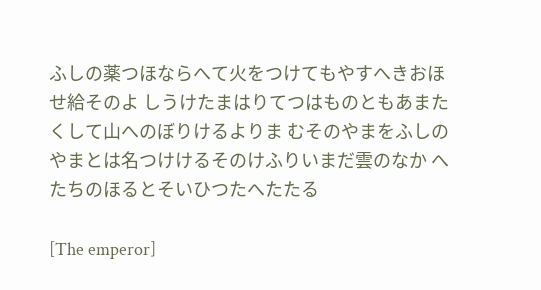ふしの薬つほならへて火をつけてもやすへきおほせ給そのよ しうけたまはりてつはものともあまたくして山へのぼりけるよりま むそのやまをふしのやまとは名つけけるそのけふりいまだ雲のなか へたちのほるとそいひつたへたたる

[The emperor]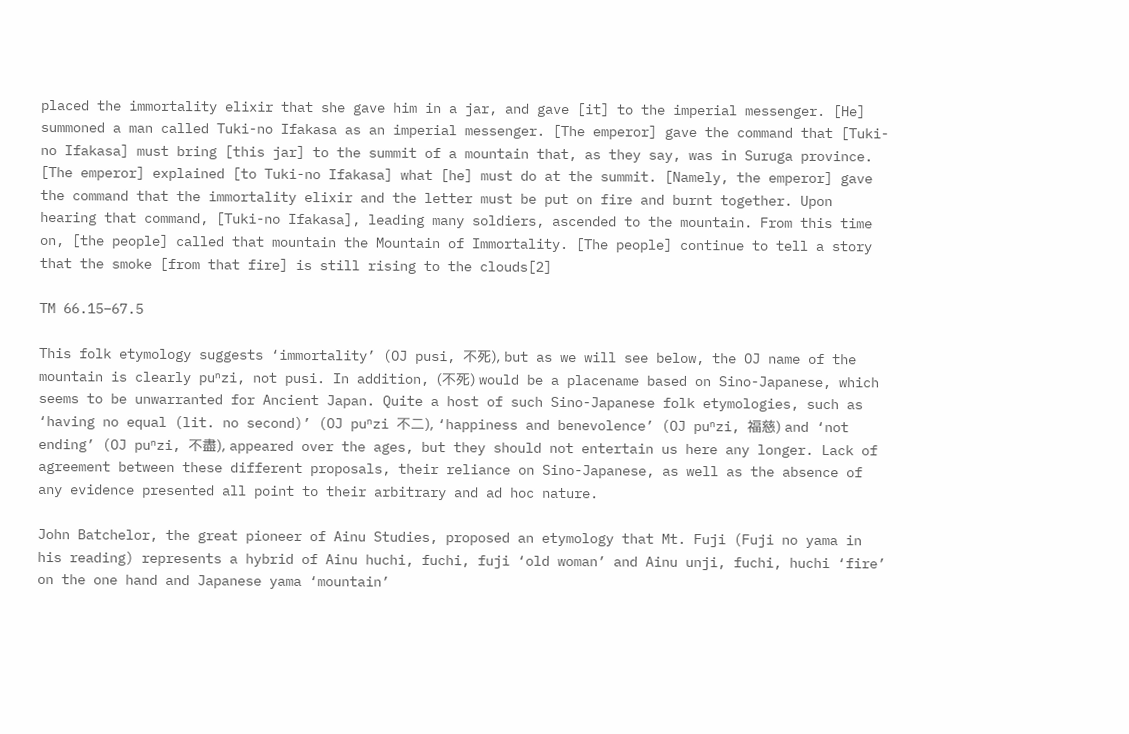placed the immortality elixir that she gave him in a jar, and gave [it] to the imperial messenger. [He] summoned a man called Tuki-no Ifakasa as an imperial messenger. [The emperor] gave the command that [Tuki-no Ifakasa] must bring [this jar] to the summit of a mountain that, as they say, was in Suruga province. [The emperor] explained [to Tuki-no Ifakasa] what [he] must do at the summit. [Namely, the emperor] gave the command that the immortality elixir and the letter must be put on fire and burnt together. Upon hearing that command, [Tuki-no Ifakasa], leading many soldiers, ascended to the mountain. From this time on, [the people] called that mountain the Mountain of Immortality. [The people] continue to tell a story that the smoke [from that fire] is still rising to the clouds[2]

TM 66.15–67.5

This folk etymology suggests ‘immortality’ (OJ pusi, 不死), but as we will see below, the OJ name of the mountain is clearly puⁿzi, not pusi. In addition, (不死) would be a placename based on Sino-Japanese, which seems to be unwarranted for Ancient Japan. Quite a host of such Sino-Japanese folk etymologies, such as ‘having no equal (lit. no second)’ (OJ puⁿzi 不二), ‘happiness and benevolence’ (OJ puⁿzi, 福慈) and ‘not ending’ (OJ puⁿzi, 不盡), appeared over the ages, but they should not entertain us here any longer. Lack of agreement between these different proposals, their reliance on Sino-Japanese, as well as the absence of any evidence presented all point to their arbitrary and ad hoc nature.

John Batchelor, the great pioneer of Ainu Studies, proposed an etymology that Mt. Fuji (Fuji no yama in his reading) represents a hybrid of Ainu huchi, fuchi, fuji ‘old woman’ and Ainu unji, fuchi, huchi ‘fire’ on the one hand and Japanese yama ‘mountain’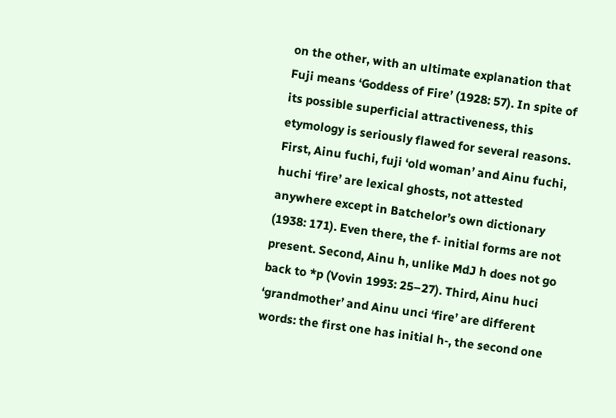on the other, with an ultimate explanation that Fuji means ‘Goddess of Fire’ (1928: 57). In spite of its possible superficial attractiveness, this etymology is seriously flawed for several reasons. First, Ainu fuchi, fuji ‘old woman’ and Ainu fuchi, huchi ‘fire’ are lexical ghosts, not attested anywhere except in Batchelor’s own dictionary (1938: 171). Even there, the f‑ initial forms are not present. Second, Ainu h, unlike MdJ h does not go back to *p (Vovin 1993: 25–27). Third, Ainu huci ‘grandmother’ and Ainu unci ‘fire’ are different words: the first one has initial h‑, the second one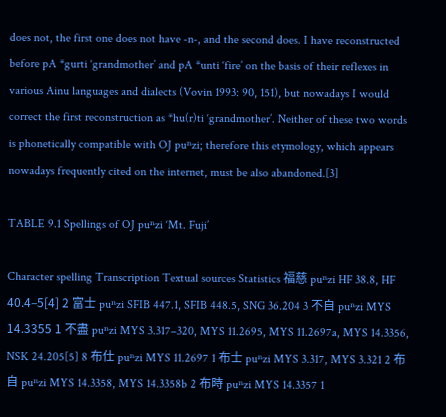does not, the first one does not have ‑n‑, and the second does. I have reconstructed before pA *gurti ‘grandmother’ and pA *unti ‘fire’ on the basis of their reflexes in various Ainu languages and dialects (Vovin 1993: 90, 151), but nowadays I would correct the first reconstruction as *hu(r)ti ‘grandmother’. Neither of these two words is phonetically compatible with OJ puⁿzi; therefore this etymology, which appears nowadays frequently cited on the internet, must be also abandoned.[3]

TABLE 9.1 Spellings of OJ puⁿzi ‘Mt. Fuji’

Character spelling Transcription Textual sources Statistics 福慈 puⁿzi HF 38.8, HF 40.4–5[4] 2 富士 puⁿzi SFIB 447.1, SFIB 448.5, SNG 36.204 3 不自 puⁿzi MYS 14.3355 1 不盡 puⁿzi MYS 3.317–320, MYS 11.2695, MYS 11.2697a, MYS 14.3356, NSK 24.205[5] 8 布仕 puⁿzi MYS 11.2697 1 布士 puⁿzi MYS 3.317, MYS 3.321 2 布自 puⁿzi MYS 14.3358, MYS 14.3358b 2 布時 puⁿzi MYS 14.3357 1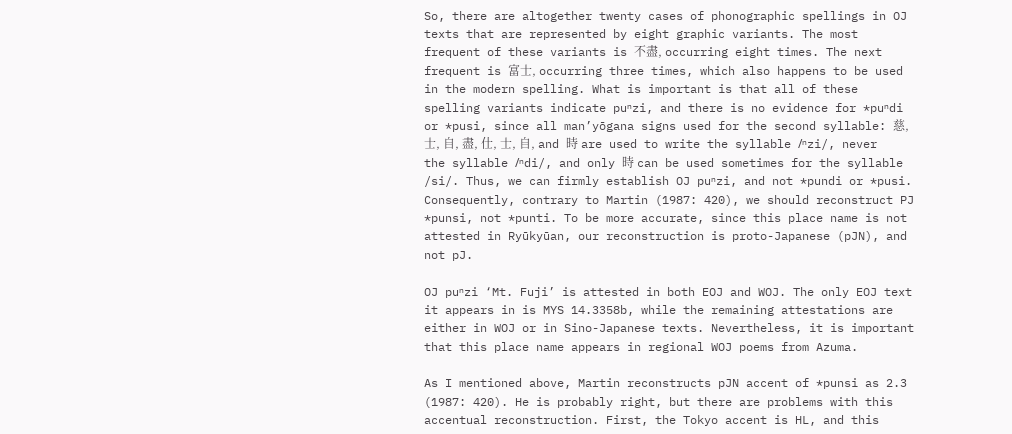So, there are altogether twenty cases of phonographic spellings in OJ texts that are represented by eight graphic variants. The most frequent of these variants is 不盡, occurring eight times. The next frequent is 富士, occurring three times, which also happens to be used in the modern spelling. What is important is that all of these spelling variants indicate puⁿzi, and there is no evidence for *puⁿdi or *pusi, since all man’yōgana signs used for the second syllable: 慈, 士, 自, 盡, 仕, 士, 自, and 時 are used to write the syllable /ⁿzi/, never the syllable /ⁿdi/, and only 時 can be used sometimes for the syllable /si/. Thus, we can firmly establish OJ puⁿzi, and not *pundi or *pusi. Consequently, contrary to Martin (1987: 420), we should reconstruct PJ *punsi, not *punti. To be more accurate, since this place name is not attested in Ryūkyūan, our reconstruction is proto-Japanese (pJN), and not pJ.

OJ puⁿzi ‘Mt. Fuji’ is attested in both EOJ and WOJ. The only EOJ text it appears in is MYS 14.3358b, while the remaining attestations are either in WOJ or in Sino-Japanese texts. Nevertheless, it is important that this place name appears in regional WOJ poems from Azuma.

As I mentioned above, Martin reconstructs pJN accent of *punsi as 2.3 (1987: 420). He is probably right, but there are problems with this accentual reconstruction. First, the Tokyo accent is HL, and this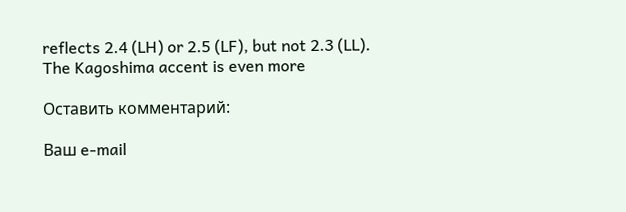reflects 2.4 (LH) or 2.5 (LF), but not 2.3 (LL). The Kagoshima accent is even more

Оставить комментарий:

Ваш e-mail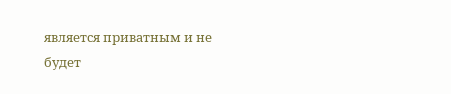является приватным и не будет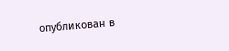опубликован в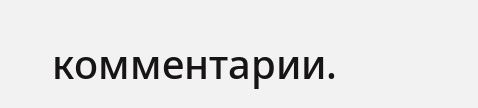комментарии.